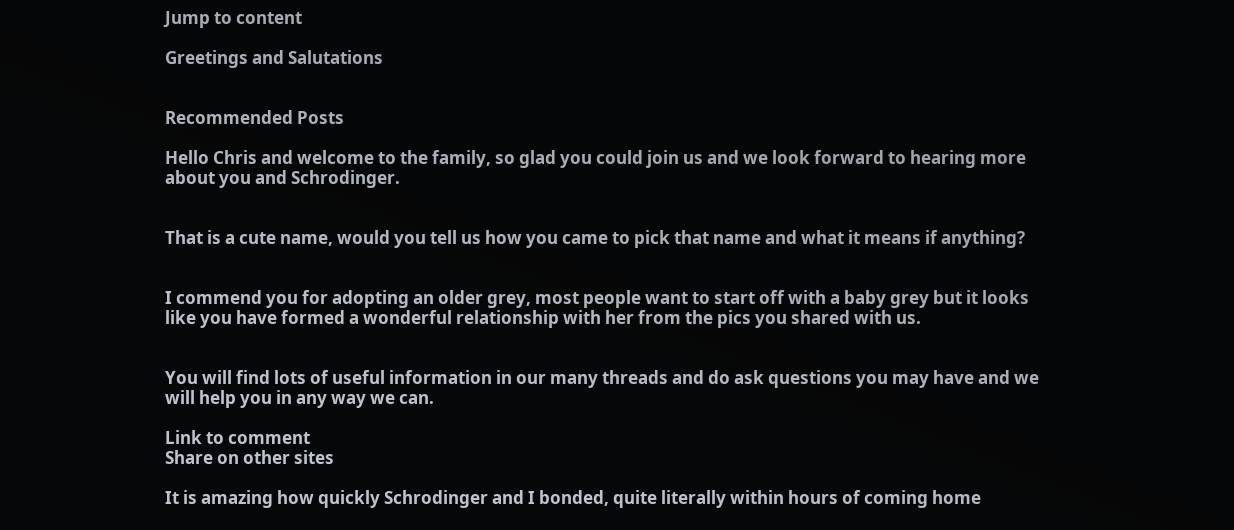Jump to content

Greetings and Salutations


Recommended Posts

Hello Chris and welcome to the family, so glad you could join us and we look forward to hearing more about you and Schrodinger.


That is a cute name, would you tell us how you came to pick that name and what it means if anything?


I commend you for adopting an older grey, most people want to start off with a baby grey but it looks like you have formed a wonderful relationship with her from the pics you shared with us.


You will find lots of useful information in our many threads and do ask questions you may have and we will help you in any way we can.

Link to comment
Share on other sites

It is amazing how quickly Schrodinger and I bonded, quite literally within hours of coming home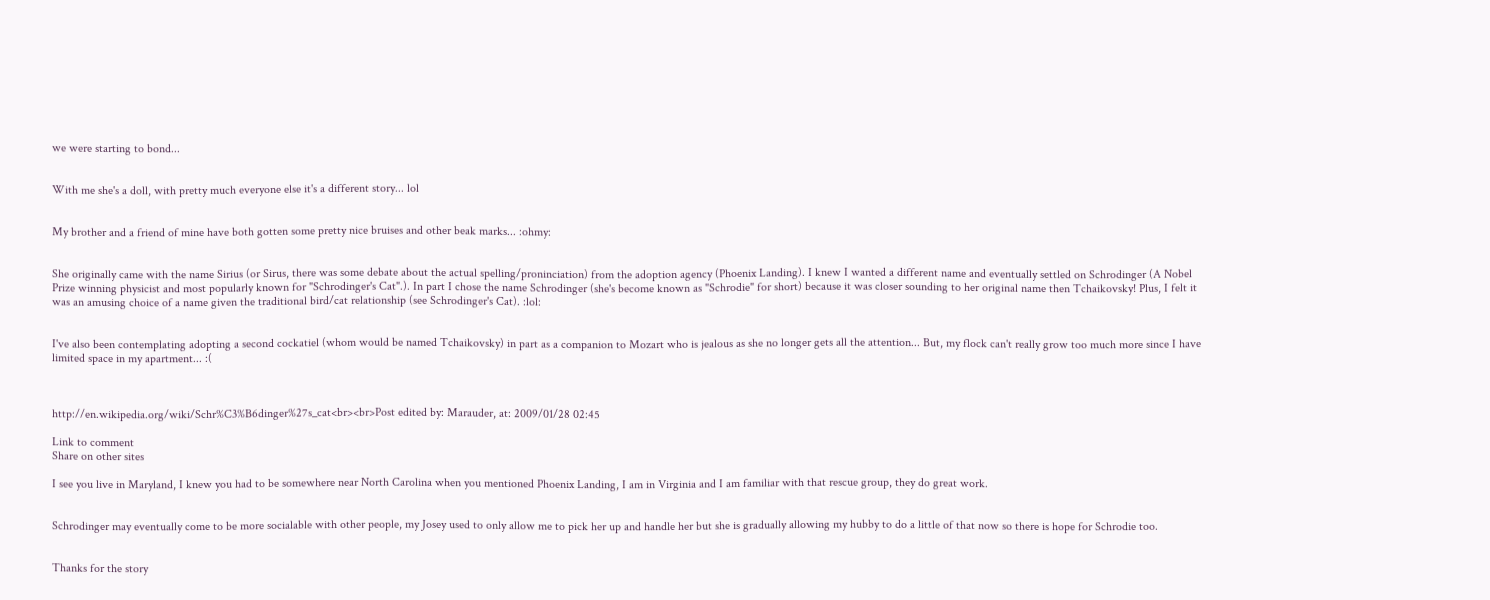we were starting to bond...


With me she's a doll, with pretty much everyone else it's a different story... lol


My brother and a friend of mine have both gotten some pretty nice bruises and other beak marks... :ohmy:


She originally came with the name Sirius (or Sirus, there was some debate about the actual spelling/proninciation) from the adoption agency (Phoenix Landing). I knew I wanted a different name and eventually settled on Schrodinger (A Nobel Prize winning physicist and most popularly known for "Schrodinger's Cat".). In part I chose the name Schrodinger (she's become known as "Schrodie" for short) because it was closer sounding to her original name then Tchaikovsky! Plus, I felt it was an amusing choice of a name given the traditional bird/cat relationship (see Schrodinger's Cat). :lol:


I've also been contemplating adopting a second cockatiel (whom would be named Tchaikovsky) in part as a companion to Mozart who is jealous as she no longer gets all the attention... But, my flock can't really grow too much more since I have limited space in my apartment... :(



http://en.wikipedia.org/wiki/Schr%C3%B6dinger%27s_cat<br><br>Post edited by: Marauder, at: 2009/01/28 02:45

Link to comment
Share on other sites

I see you live in Maryland, I knew you had to be somewhere near North Carolina when you mentioned Phoenix Landing, I am in Virginia and I am familiar with that rescue group, they do great work.


Schrodinger may eventually come to be more socialable with other people, my Josey used to only allow me to pick her up and handle her but she is gradually allowing my hubby to do a little of that now so there is hope for Schrodie too.


Thanks for the story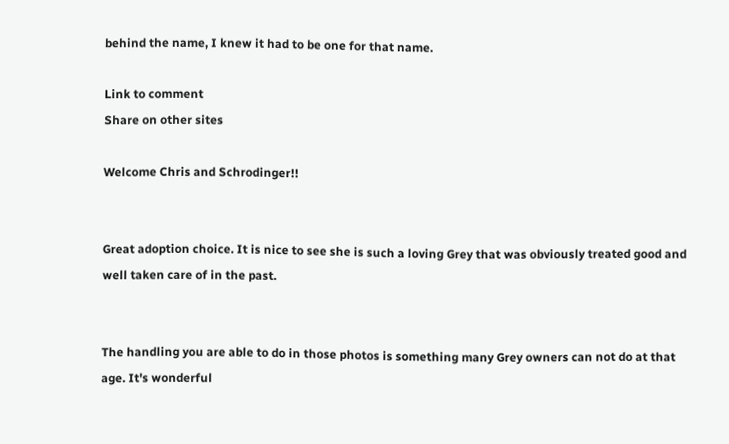behind the name, I knew it had to be one for that name.

Link to comment
Share on other sites

Welcome Chris and Schrodinger!!


Great adoption choice. It is nice to see she is such a loving Grey that was obviously treated good and well taken care of in the past.


The handling you are able to do in those photos is something many Grey owners can not do at that age. It's wonderful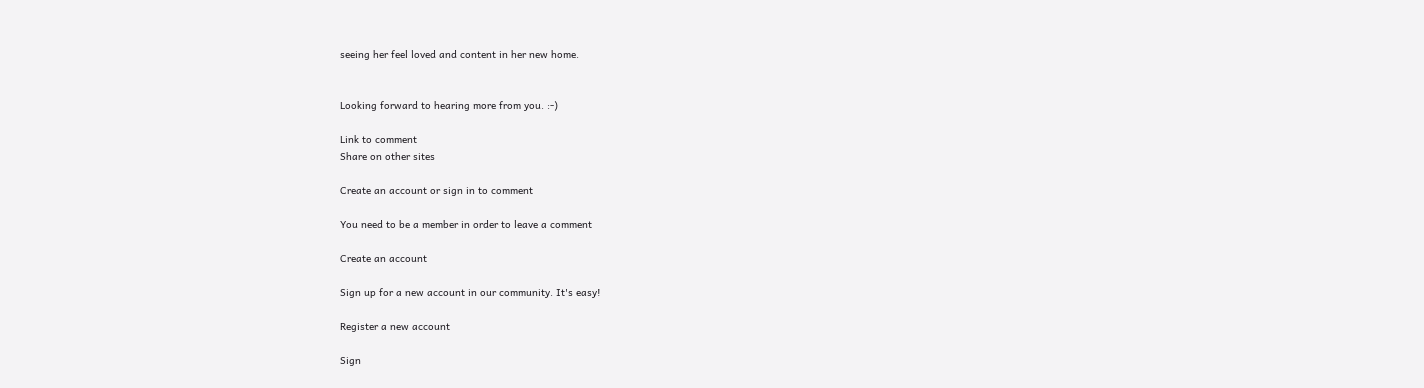seeing her feel loved and content in her new home.


Looking forward to hearing more from you. :-)

Link to comment
Share on other sites

Create an account or sign in to comment

You need to be a member in order to leave a comment

Create an account

Sign up for a new account in our community. It's easy!

Register a new account

Sign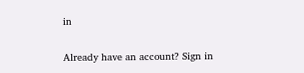in

Already have an account? Sign in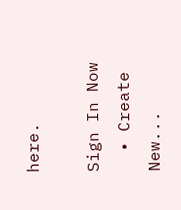here.

Sign In Now
  • Create New...